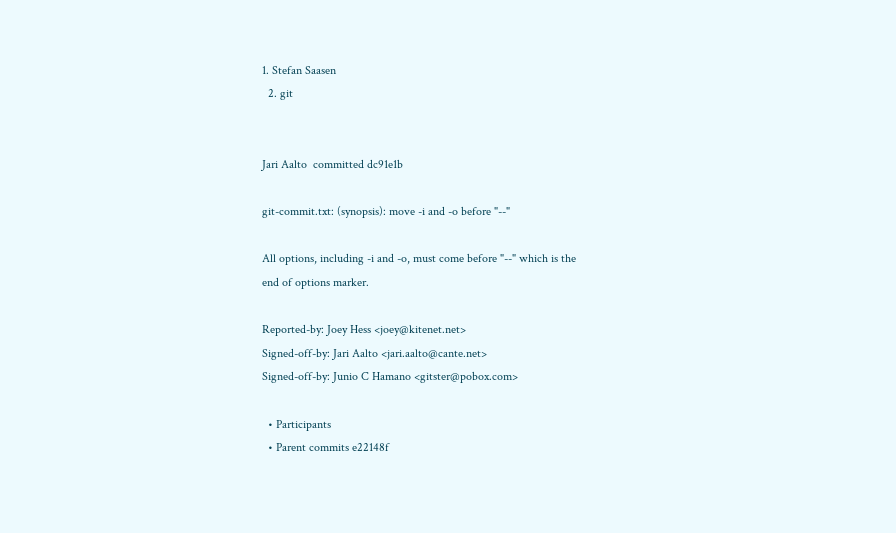1. Stefan Saasen
  2. git


Jari Aalto  committed dc91e1b

git-commit.txt: (synopsis): move -i and -o before "--"

All options, including -i and -o, must come before "--" which is the
end of options marker.

Reported-by: Joey Hess <joey@kitenet.net>
Signed-off-by: Jari Aalto <jari.aalto@cante.net>
Signed-off-by: Junio C Hamano <gitster@pobox.com>

  • Participants
  • Parent commits e22148f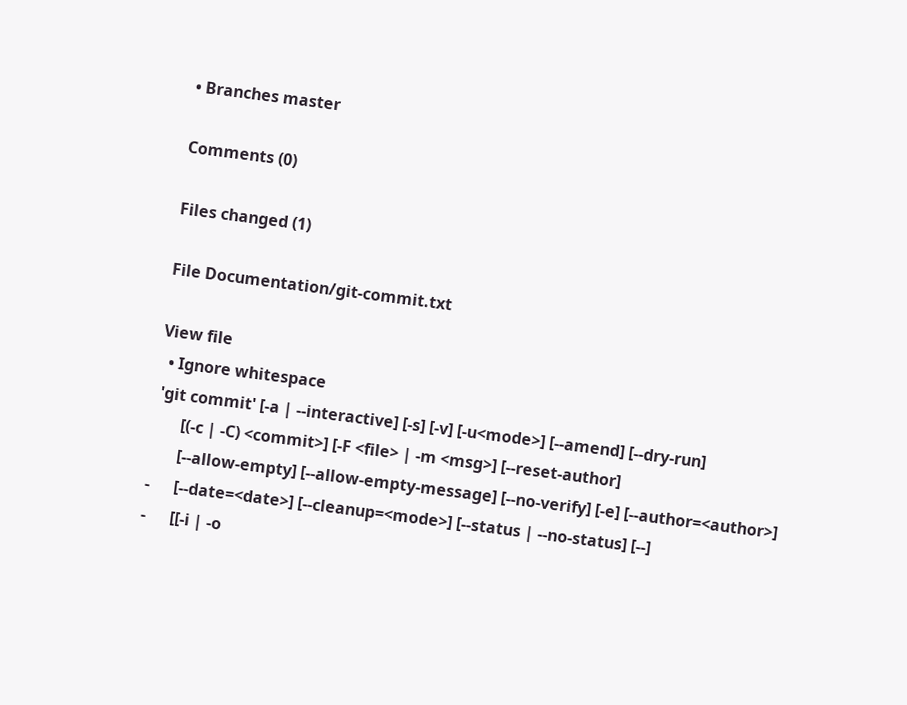• Branches master

Comments (0)

Files changed (1)

File Documentation/git-commit.txt

View file
  • Ignore whitespace
 'git commit' [-a | --interactive] [-s] [-v] [-u<mode>] [--amend] [--dry-run]
       [(-c | -C) <commit>] [-F <file> | -m <msg>] [--reset-author]
       [--allow-empty] [--allow-empty-message] [--no-verify] [-e] [--author=<author>]
-      [--date=<date>] [--cleanup=<mode>] [--status | --no-status] [--]
-      [[-i | -o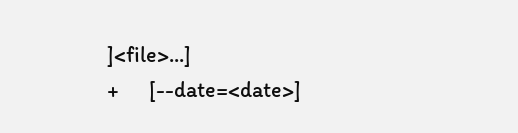]<file>...]
+      [--date=<date>]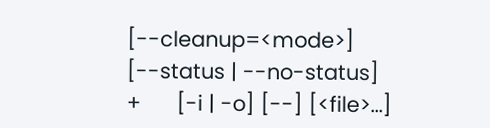[--cleanup=<mode>] [--status | --no-status]
+      [-i | -o] [--] [<file>...]